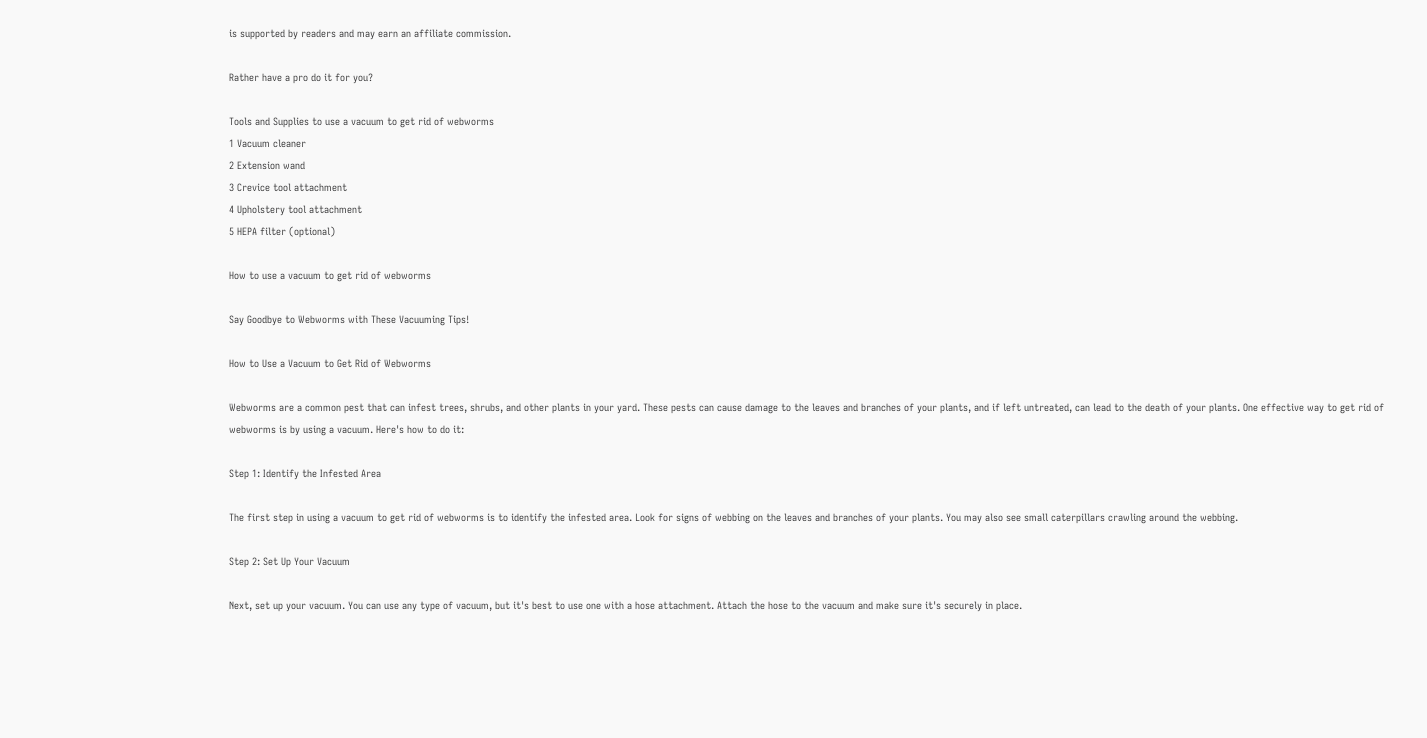is supported by readers and may earn an affiliate commission.

Rather have a pro do it for you?

Tools and Supplies to use a vacuum to get rid of webworms
1 Vacuum cleaner
2 Extension wand
3 Crevice tool attachment
4 Upholstery tool attachment
5 HEPA filter (optional)

How to use a vacuum to get rid of webworms

Say Goodbye to Webworms with These Vacuuming Tips!

How to Use a Vacuum to Get Rid of Webworms

Webworms are a common pest that can infest trees, shrubs, and other plants in your yard. These pests can cause damage to the leaves and branches of your plants, and if left untreated, can lead to the death of your plants. One effective way to get rid of webworms is by using a vacuum. Here's how to do it:

Step 1: Identify the Infested Area

The first step in using a vacuum to get rid of webworms is to identify the infested area. Look for signs of webbing on the leaves and branches of your plants. You may also see small caterpillars crawling around the webbing.

Step 2: Set Up Your Vacuum

Next, set up your vacuum. You can use any type of vacuum, but it's best to use one with a hose attachment. Attach the hose to the vacuum and make sure it's securely in place.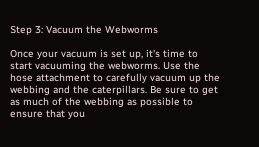Step 3: Vacuum the Webworms

Once your vacuum is set up, it's time to start vacuuming the webworms. Use the hose attachment to carefully vacuum up the webbing and the caterpillars. Be sure to get as much of the webbing as possible to ensure that you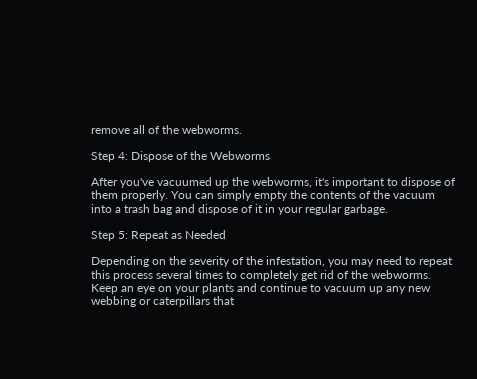remove all of the webworms.

Step 4: Dispose of the Webworms

After you've vacuumed up the webworms, it's important to dispose of them properly. You can simply empty the contents of the vacuum into a trash bag and dispose of it in your regular garbage.

Step 5: Repeat as Needed

Depending on the severity of the infestation, you may need to repeat this process several times to completely get rid of the webworms. Keep an eye on your plants and continue to vacuum up any new webbing or caterpillars that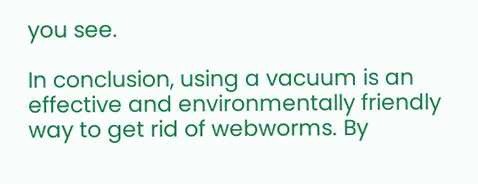you see.

In conclusion, using a vacuum is an effective and environmentally friendly way to get rid of webworms. By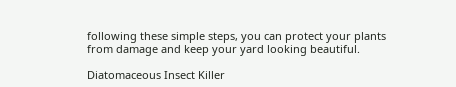following these simple steps, you can protect your plants from damage and keep your yard looking beautiful.

Diatomaceous Insect Killer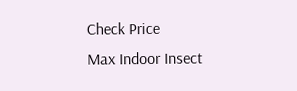Check Price
Max Indoor Insect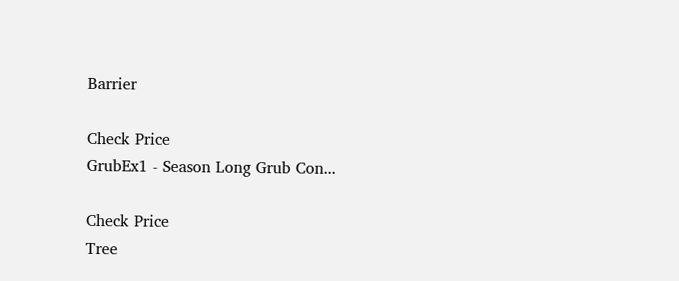Barrier

Check Price
GrubEx1 - Season Long Grub Con...

Check Price
Tree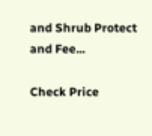and Shrub Protect and Fee...

Check Price